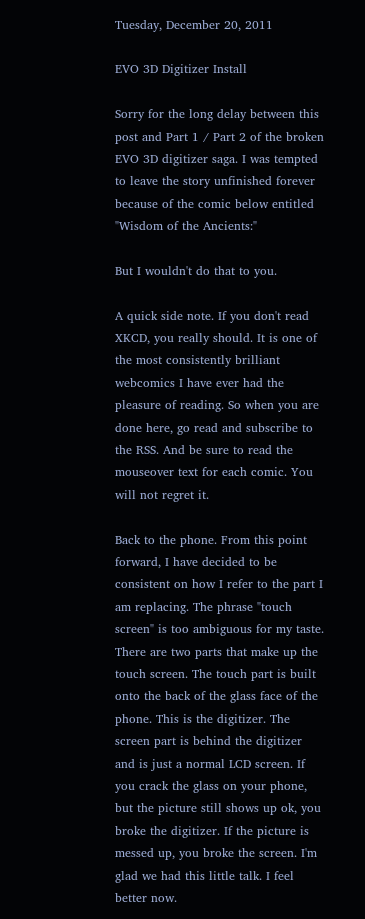Tuesday, December 20, 2011

EVO 3D Digitizer Install

Sorry for the long delay between this post and Part 1 / Part 2 of the broken EVO 3D digitizer saga. I was tempted to leave the story unfinished forever because of the comic below entitled "Wisdom of the Ancients:"

But I wouldn't do that to you.

A quick side note. If you don't read XKCD, you really should. It is one of the most consistently brilliant webcomics I have ever had the pleasure of reading. So when you are done here, go read and subscribe to the RSS. And be sure to read the mouseover text for each comic. You will not regret it.

Back to the phone. From this point forward, I have decided to be consistent on how I refer to the part I am replacing. The phrase "touch screen" is too ambiguous for my taste. There are two parts that make up the touch screen. The touch part is built onto the back of the glass face of the phone. This is the digitizer. The screen part is behind the digitizer and is just a normal LCD screen. If you crack the glass on your phone, but the picture still shows up ok, you broke the digitizer. If the picture is messed up, you broke the screen. I'm glad we had this little talk. I feel better now.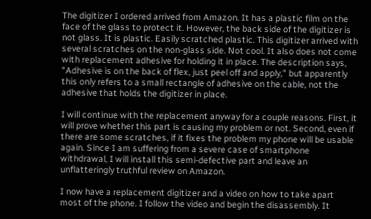The digitizer I ordered arrived from Amazon. It has a plastic film on the face of the glass to protect it. However, the back side of the digitizer is not glass. It is plastic. Easily scratched plastic. This digitizer arrived with several scratches on the non-glass side. Not cool. It also does not come with replacement adhesive for holding it in place. The description says, "Adhesive is on the back of flex, just peel off and apply," but apparently this only refers to a small rectangle of adhesive on the cable, not the adhesive that holds the digitizer in place.

I will continue with the replacement anyway for a couple reasons. First, it will prove whether this part is causing my problem or not. Second, even if there are some scratches, if it fixes the problem my phone will be usable again. Since I am suffering from a severe case of smartphone withdrawal, I will install this semi-defective part and leave an unflatteringly truthful review on Amazon.

I now have a replacement digitizer and a video on how to take apart most of the phone. I follow the video and begin the disassembly. It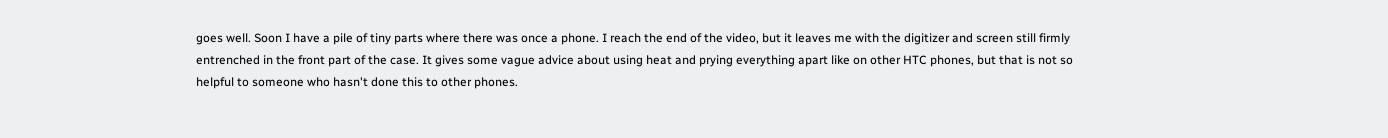goes well. Soon I have a pile of tiny parts where there was once a phone. I reach the end of the video, but it leaves me with the digitizer and screen still firmly entrenched in the front part of the case. It gives some vague advice about using heat and prying everything apart like on other HTC phones, but that is not so helpful to someone who hasn't done this to other phones.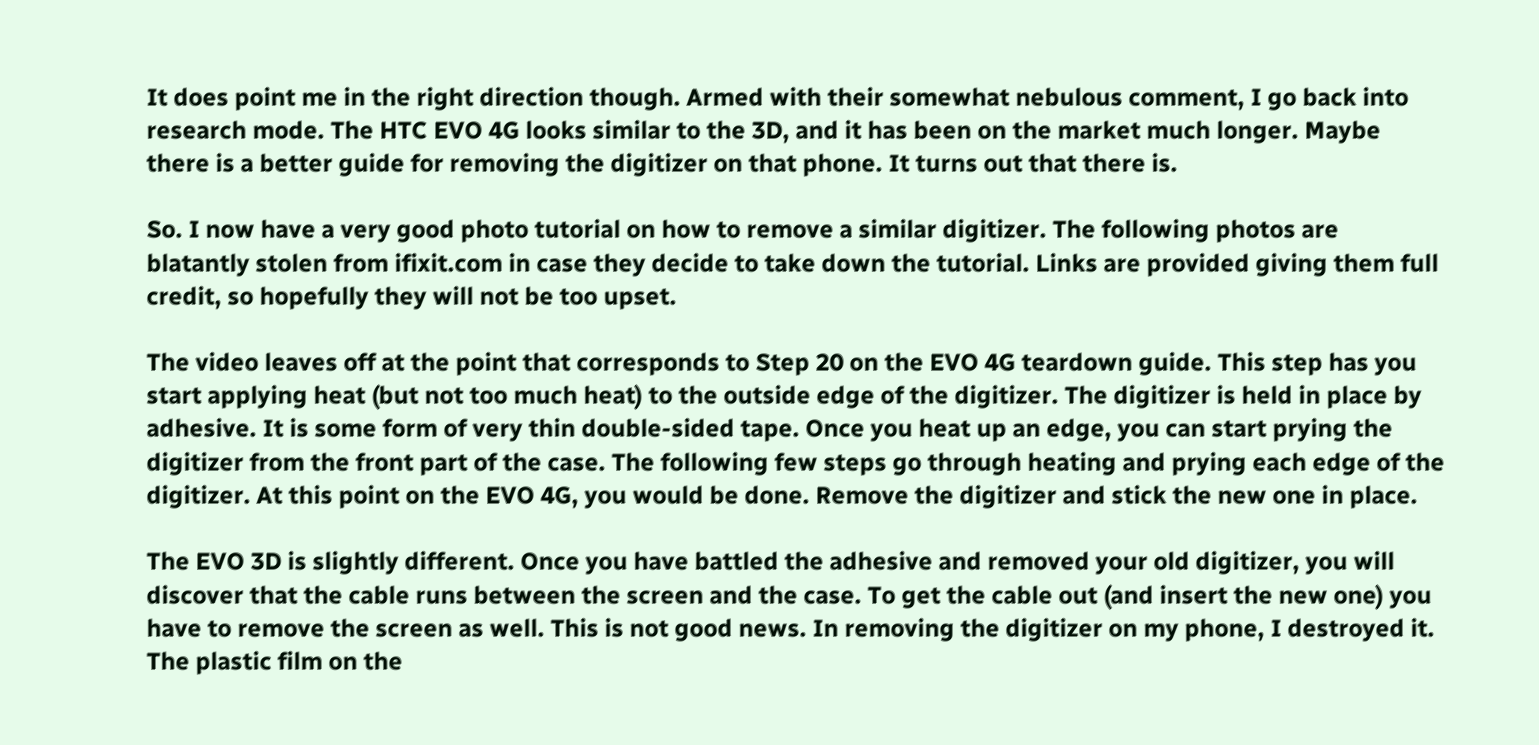It does point me in the right direction though. Armed with their somewhat nebulous comment, I go back into research mode. The HTC EVO 4G looks similar to the 3D, and it has been on the market much longer. Maybe there is a better guide for removing the digitizer on that phone. It turns out that there is.

So. I now have a very good photo tutorial on how to remove a similar digitizer. The following photos are blatantly stolen from ifixit.com in case they decide to take down the tutorial. Links are provided giving them full credit, so hopefully they will not be too upset.

The video leaves off at the point that corresponds to Step 20 on the EVO 4G teardown guide. This step has you start applying heat (but not too much heat) to the outside edge of the digitizer. The digitizer is held in place by adhesive. It is some form of very thin double-sided tape. Once you heat up an edge, you can start prying the digitizer from the front part of the case. The following few steps go through heating and prying each edge of the digitizer. At this point on the EVO 4G, you would be done. Remove the digitizer and stick the new one in place.

The EVO 3D is slightly different. Once you have battled the adhesive and removed your old digitizer, you will discover that the cable runs between the screen and the case. To get the cable out (and insert the new one) you have to remove the screen as well. This is not good news. In removing the digitizer on my phone, I destroyed it. The plastic film on the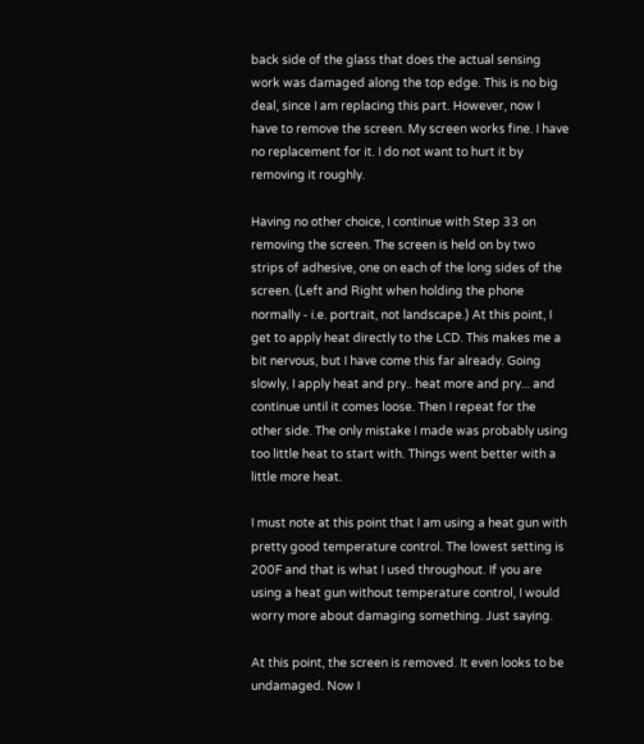back side of the glass that does the actual sensing work was damaged along the top edge. This is no big deal, since I am replacing this part. However, now I have to remove the screen. My screen works fine. I have no replacement for it. I do not want to hurt it by removing it roughly.

Having no other choice, I continue with Step 33 on removing the screen. The screen is held on by two strips of adhesive, one on each of the long sides of the screen. (Left and Right when holding the phone normally - i.e. portrait, not landscape.) At this point, I get to apply heat directly to the LCD. This makes me a bit nervous, but I have come this far already. Going slowly, I apply heat and pry.. heat more and pry... and continue until it comes loose. Then I repeat for the other side. The only mistake I made was probably using too little heat to start with. Things went better with a little more heat.

I must note at this point that I am using a heat gun with pretty good temperature control. The lowest setting is 200F and that is what I used throughout. If you are using a heat gun without temperature control, I would worry more about damaging something. Just saying.

At this point, the screen is removed. It even looks to be undamaged. Now I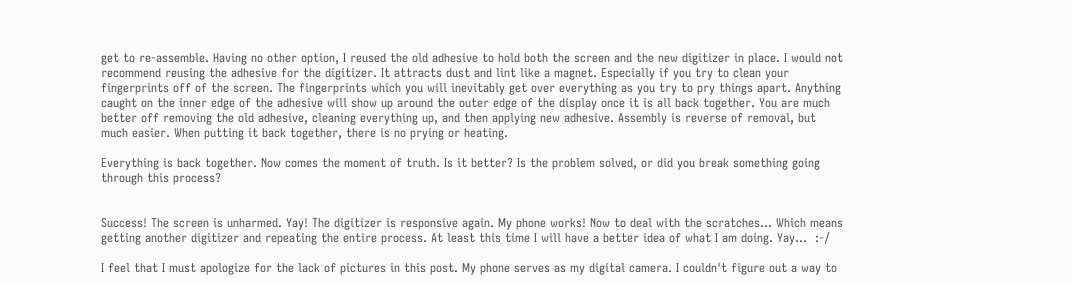get to re-assemble. Having no other option, I reused the old adhesive to hold both the screen and the new digitizer in place. I would not recommend reusing the adhesive for the digitizer. It attracts dust and lint like a magnet. Especially if you try to clean your fingerprints off of the screen. The fingerprints which you will inevitably get over everything as you try to pry things apart. Anything caught on the inner edge of the adhesive will show up around the outer edge of the display once it is all back together. You are much better off removing the old adhesive, cleaning everything up, and then applying new adhesive. Assembly is reverse of removal, but much easier. When putting it back together, there is no prying or heating.

Everything is back together. Now comes the moment of truth. Is it better? Is the problem solved, or did you break something going through this process?


Success! The screen is unharmed. Yay! The digitizer is responsive again. My phone works! Now to deal with the scratches... Which means getting another digitizer and repeating the entire process. At least this time I will have a better idea of what I am doing. Yay...  :-/

I feel that I must apologize for the lack of pictures in this post. My phone serves as my digital camera. I couldn't figure out a way to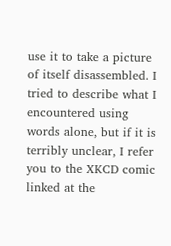use it to take a picture of itself disassembled. I tried to describe what I encountered using words alone, but if it is terribly unclear, I refer you to the XKCD comic linked at the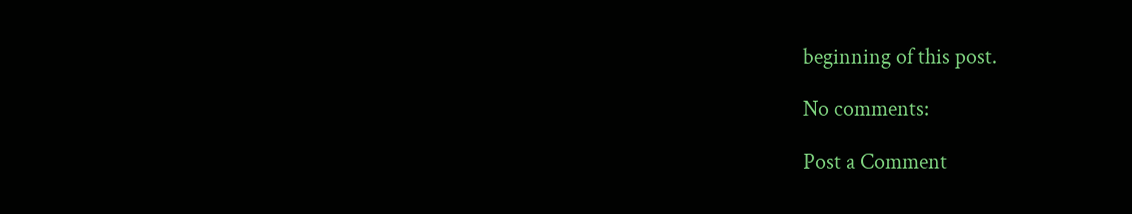beginning of this post.

No comments:

Post a Comment